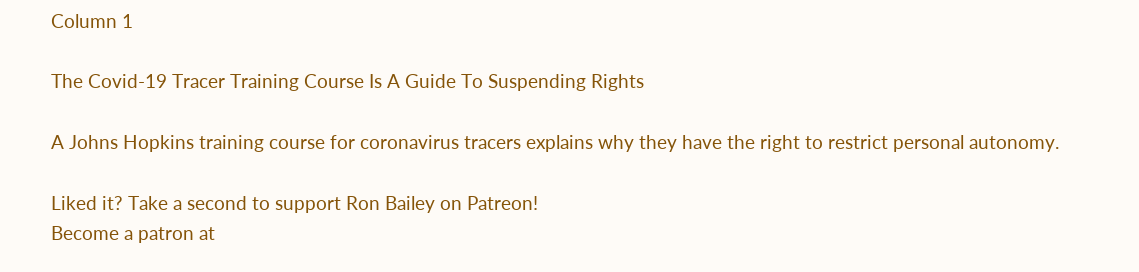Column 1

The Covid-19 Tracer Training Course Is A Guide To Suspending Rights

A Johns Hopkins training course for coronavirus tracers explains why they have the right to restrict personal autonomy.

Liked it? Take a second to support Ron Bailey on Patreon!
Become a patron at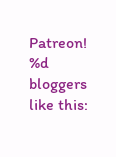Patreon!
%d bloggers like this: